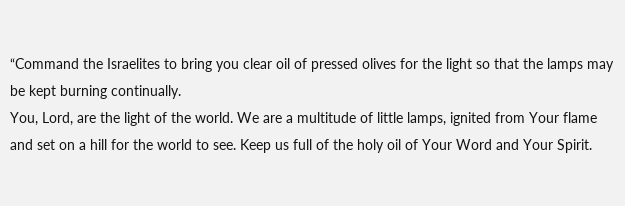“Command the Israelites to bring you clear oil of pressed olives for the light so that the lamps may be kept burning continually.
You, Lord, are the light of the world. We are a multitude of little lamps, ignited from Your flame and set on a hill for the world to see. Keep us full of the holy oil of Your Word and Your Spirit.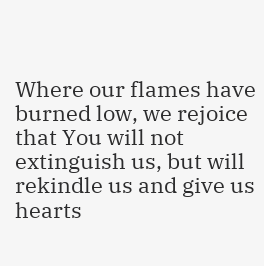Where our flames have burned low, we rejoice that You will not extinguish us, but will rekindle us and give us hearts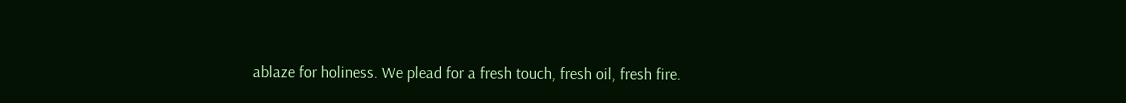ablaze for holiness. We plead for a fresh touch, fresh oil, fresh fire.